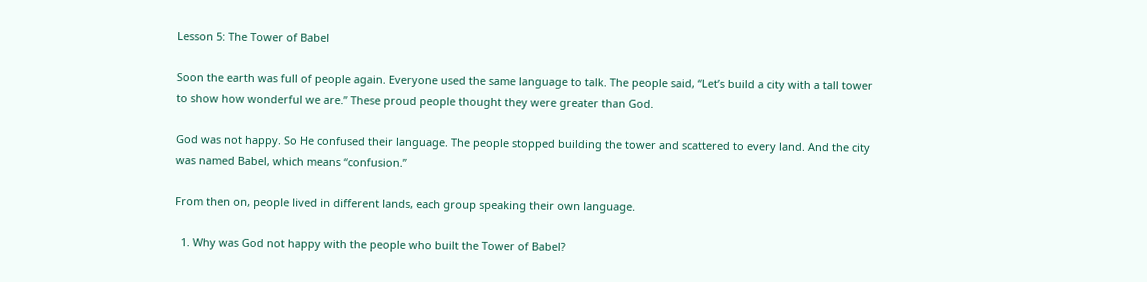Lesson 5: The Tower of Babel

Soon the earth was full of people again. Everyone used the same language to talk. The people said, “Let’s build a city with a tall tower to show how wonderful we are.” These proud people thought they were greater than God.

God was not happy. So He confused their language. The people stopped building the tower and scattered to every land. And the city was named Babel, which means “confusion.”

From then on, people lived in different lands, each group speaking their own language.

  1. Why was God not happy with the people who built the Tower of Babel?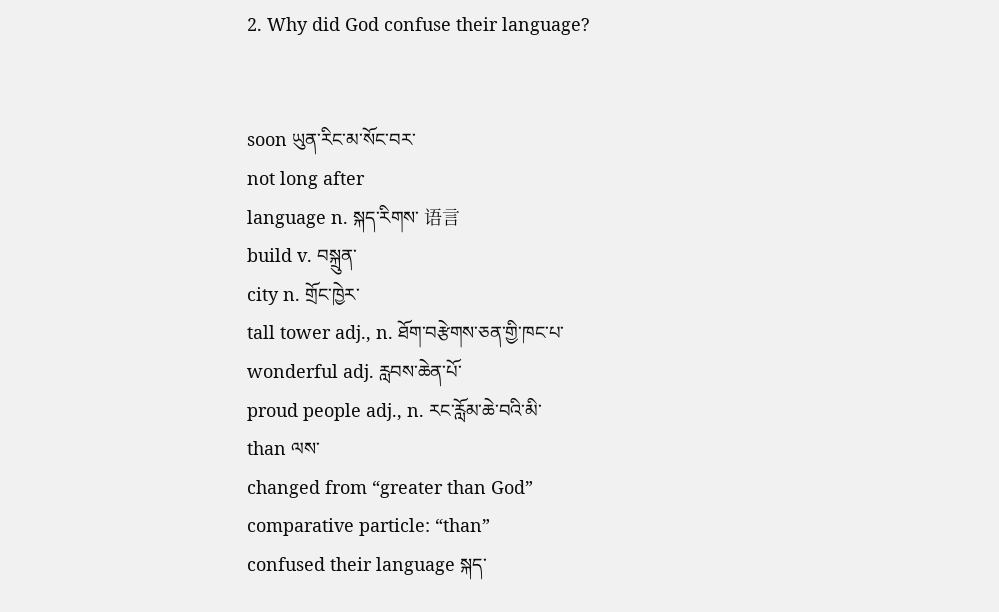2. Why did God confuse their language?


soon ཡུན་རིང་མ་སོང་བར་
not long after
language n. སྐད་རིགས་ 语言
build v. བསྐྲུན་
city n. གྲོང་ཁྱེར་
tall tower adj., n. ཐོག་བརྩེགས་ཅན་གྱི་ཁང་པ་
wonderful adj. རླབས་ཆེན་པོ་
proud people adj., n. རང་རློམ་ཆེ་བའི་མི་
than ལས་
changed from “greater than God”
comparative particle: “than”
confused their language སྐད་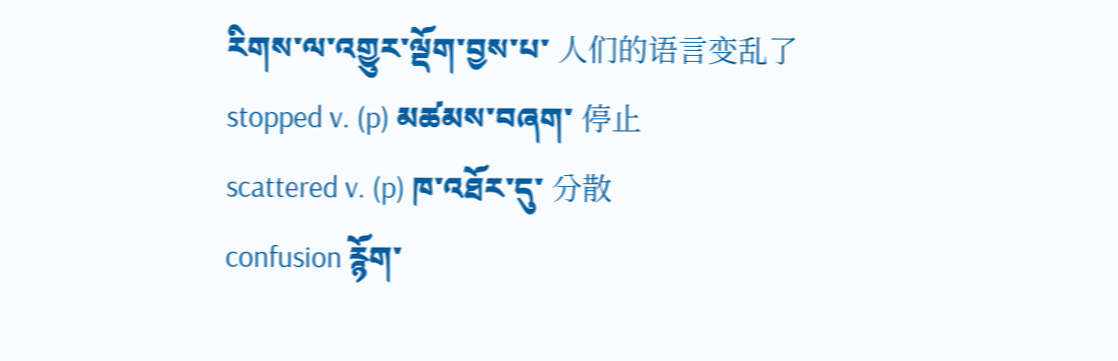རིགས་ལ་འགྱུར་ལྡོག་བྱས་པ་ 人们的语言变乱了
stopped v. (p) མཚམས་བཞག་ 停止
scattered v. (p) ཁ་འཐོར་དུ་ 分散
confusion རྙོག་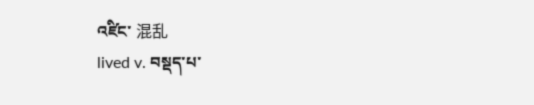འཛིང་ 混乱
lived v. བསྡད་པ་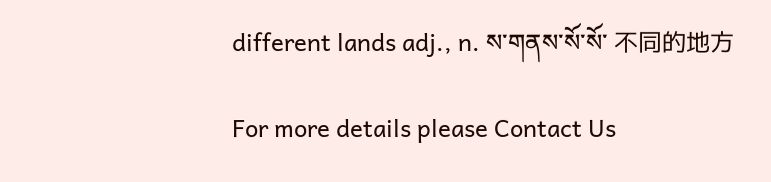different lands adj., n. ས་གནས་སོ་སོ་ 不同的地方

For more details please Contact Us